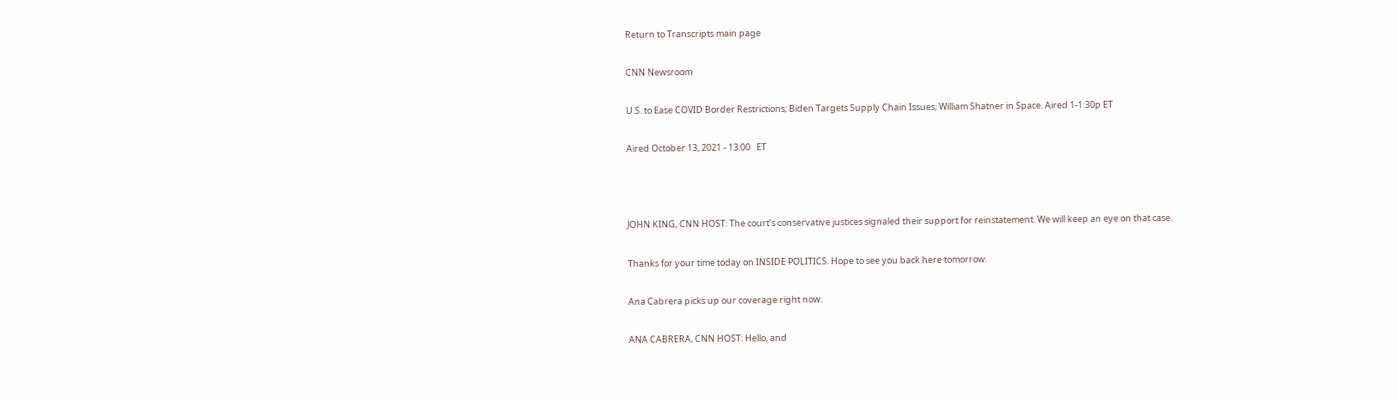Return to Transcripts main page

CNN Newsroom

U.S. to Ease COVID Border Restrictions; Biden Targets Supply Chain Issues; William Shatner in Space. Aired 1-1:30p ET

Aired October 13, 2021 - 13:00   ET



JOHN KING, CNN HOST: The court's conservative justices signaled their support for reinstatement. We will keep an eye on that case.

Thanks for your time today on INSIDE POLITICS. Hope to see you back here tomorrow.

Ana Cabrera picks up our coverage right now.

ANA CABRERA, CNN HOST: Hello, and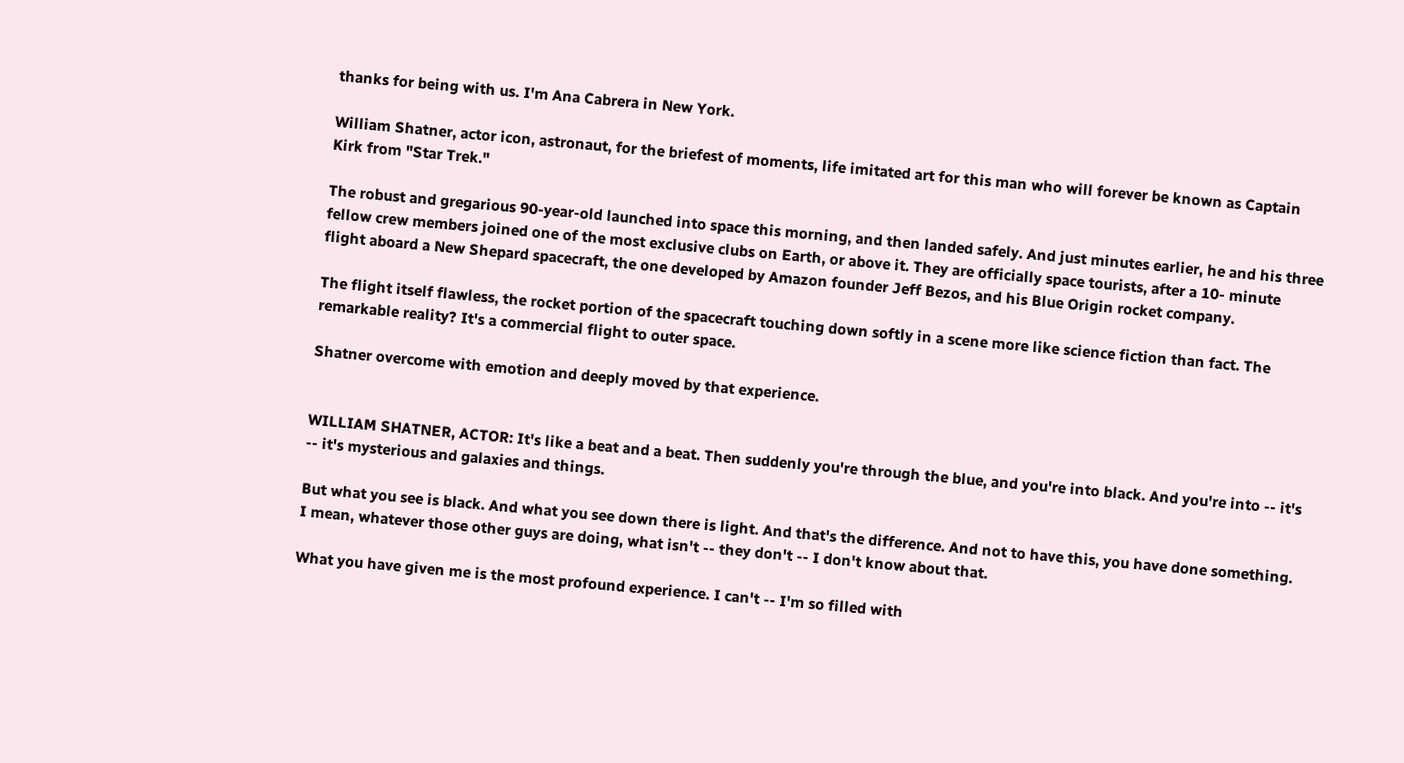thanks for being with us. I'm Ana Cabrera in New York.

William Shatner, actor icon, astronaut, for the briefest of moments, life imitated art for this man who will forever be known as Captain Kirk from "Star Trek."

The robust and gregarious 90-year-old launched into space this morning, and then landed safely. And just minutes earlier, he and his three fellow crew members joined one of the most exclusive clubs on Earth, or above it. They are officially space tourists, after a 10- minute flight aboard a New Shepard spacecraft, the one developed by Amazon founder Jeff Bezos, and his Blue Origin rocket company.

The flight itself flawless, the rocket portion of the spacecraft touching down softly in a scene more like science fiction than fact. The remarkable reality? It's a commercial flight to outer space.

Shatner overcome with emotion and deeply moved by that experience.


WILLIAM SHATNER, ACTOR: It's like a beat and a beat. Then suddenly you're through the blue, and you're into black. And you're into -- it's -- it's mysterious and galaxies and things.

But what you see is black. And what you see down there is light. And that's the difference. And not to have this, you have done something. I mean, whatever those other guys are doing, what isn't -- they don't -- I don't know about that.

What you have given me is the most profound experience. I can't -- I'm so filled with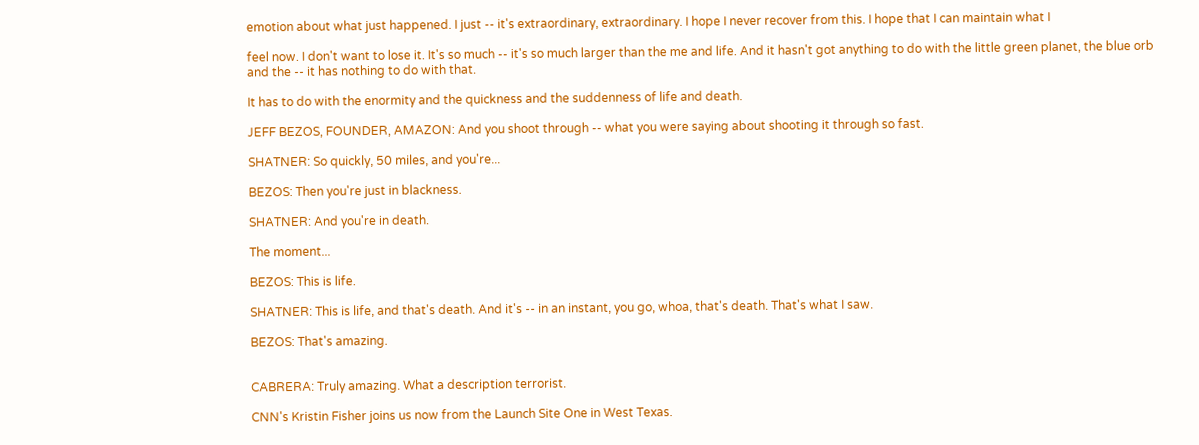emotion about what just happened. I just -- it's extraordinary, extraordinary. I hope I never recover from this. I hope that I can maintain what I

feel now. I don't want to lose it. It's so much -- it's so much larger than the me and life. And it hasn't got anything to do with the little green planet, the blue orb and the -- it has nothing to do with that.

It has to do with the enormity and the quickness and the suddenness of life and death.

JEFF BEZOS, FOUNDER, AMAZON: And you shoot through -- what you were saying about shooting it through so fast.

SHATNER: So quickly, 50 miles, and you're...

BEZOS: Then you're just in blackness.

SHATNER: And you're in death.

The moment...

BEZOS: This is life.

SHATNER: This is life, and that's death. And it's -- in an instant, you go, whoa, that's death. That's what I saw.

BEZOS: That's amazing.


CABRERA: Truly amazing. What a description terrorist.

CNN's Kristin Fisher joins us now from the Launch Site One in West Texas.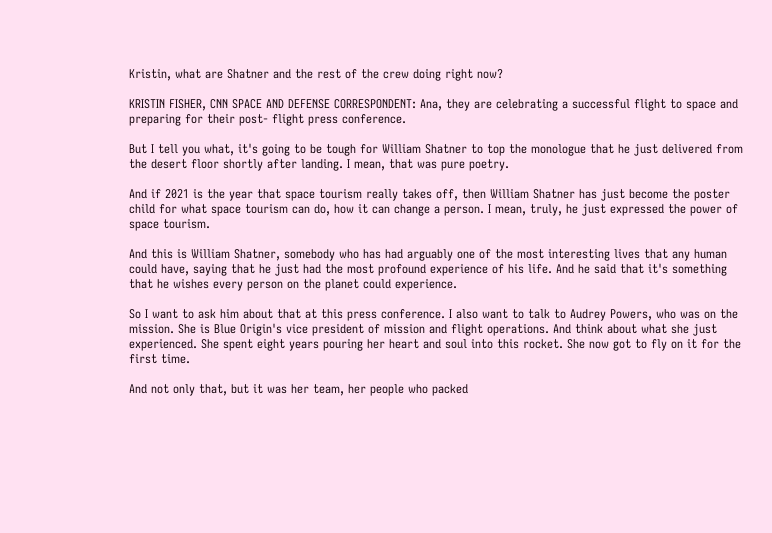Kristin, what are Shatner and the rest of the crew doing right now?

KRISTIN FISHER, CNN SPACE AND DEFENSE CORRESPONDENT: Ana, they are celebrating a successful flight to space and preparing for their post- flight press conference.

But I tell you what, it's going to be tough for William Shatner to top the monologue that he just delivered from the desert floor shortly after landing. I mean, that was pure poetry.

And if 2021 is the year that space tourism really takes off, then William Shatner has just become the poster child for what space tourism can do, how it can change a person. I mean, truly, he just expressed the power of space tourism.

And this is William Shatner, somebody who has had arguably one of the most interesting lives that any human could have, saying that he just had the most profound experience of his life. And he said that it's something that he wishes every person on the planet could experience.

So I want to ask him about that at this press conference. I also want to talk to Audrey Powers, who was on the mission. She is Blue Origin's vice president of mission and flight operations. And think about what she just experienced. She spent eight years pouring her heart and soul into this rocket. She now got to fly on it for the first time.

And not only that, but it was her team, her people who packed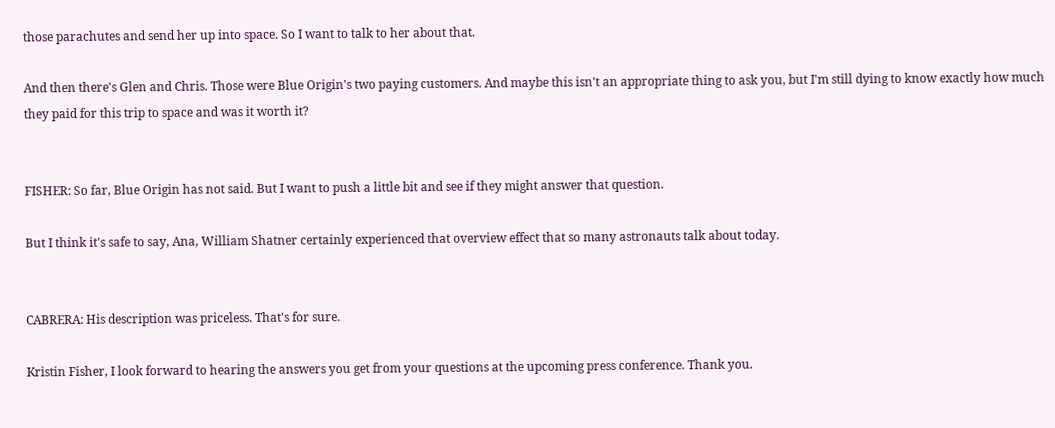those parachutes and send her up into space. So I want to talk to her about that.

And then there's Glen and Chris. Those were Blue Origin's two paying customers. And maybe this isn't an appropriate thing to ask you, but I'm still dying to know exactly how much they paid for this trip to space and was it worth it?


FISHER: So far, Blue Origin has not said. But I want to push a little bit and see if they might answer that question.

But I think it's safe to say, Ana, William Shatner certainly experienced that overview effect that so many astronauts talk about today.


CABRERA: His description was priceless. That's for sure.

Kristin Fisher, I look forward to hearing the answers you get from your questions at the upcoming press conference. Thank you.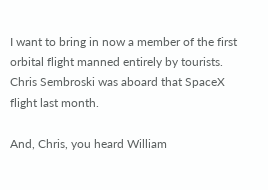I want to bring in now a member of the first orbital flight manned entirely by tourists. Chris Sembroski was aboard that SpaceX flight last month.

And, Chris, you heard William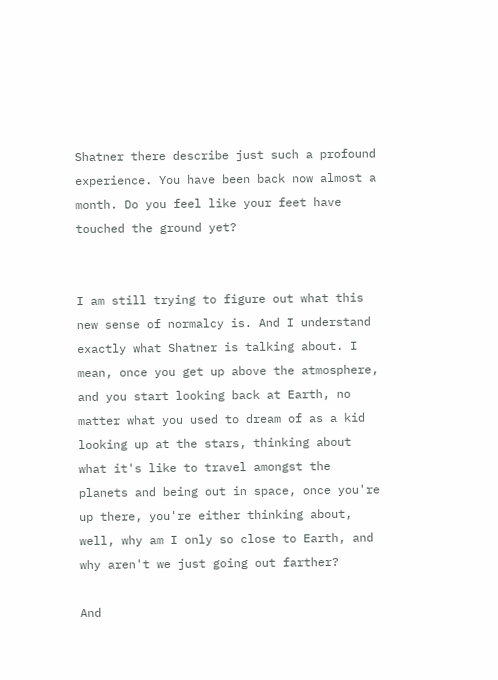Shatner there describe just such a profound experience. You have been back now almost a month. Do you feel like your feet have touched the ground yet?


I am still trying to figure out what this new sense of normalcy is. And I understand exactly what Shatner is talking about. I mean, once you get up above the atmosphere, and you start looking back at Earth, no matter what you used to dream of as a kid looking up at the stars, thinking about what it's like to travel amongst the planets and being out in space, once you're up there, you're either thinking about, well, why am I only so close to Earth, and why aren't we just going out farther?

And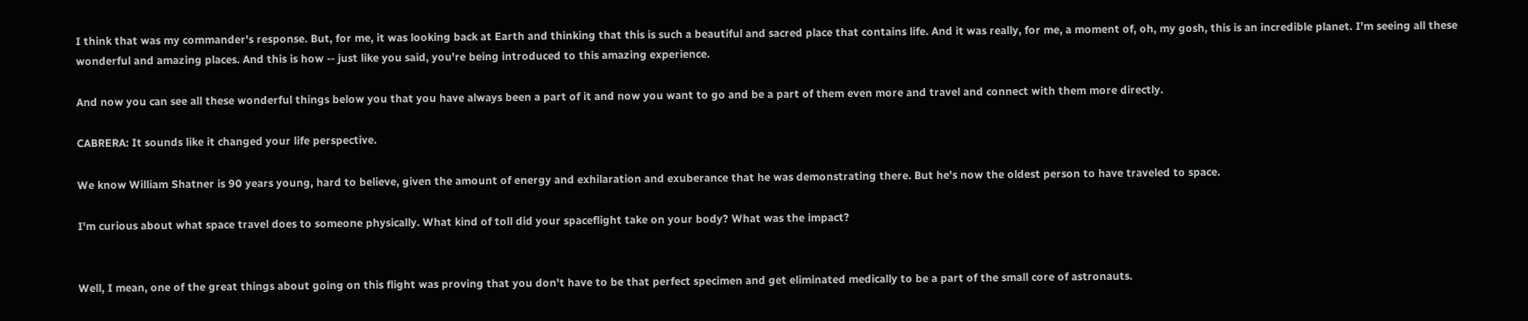I think that was my commander's response. But, for me, it was looking back at Earth and thinking that this is such a beautiful and sacred place that contains life. And it was really, for me, a moment of, oh, my gosh, this is an incredible planet. I'm seeing all these wonderful and amazing places. And this is how -- just like you said, you're being introduced to this amazing experience.

And now you can see all these wonderful things below you that you have always been a part of it and now you want to go and be a part of them even more and travel and connect with them more directly.

CABRERA: It sounds like it changed your life perspective.

We know William Shatner is 90 years young, hard to believe, given the amount of energy and exhilaration and exuberance that he was demonstrating there. But he's now the oldest person to have traveled to space.

I'm curious about what space travel does to someone physically. What kind of toll did your spaceflight take on your body? What was the impact?


Well, I mean, one of the great things about going on this flight was proving that you don't have to be that perfect specimen and get eliminated medically to be a part of the small core of astronauts.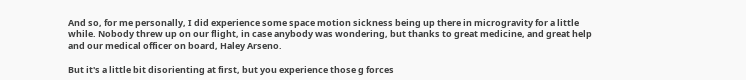And so, for me personally, I did experience some space motion sickness being up there in microgravity for a little while. Nobody threw up on our flight, in case anybody was wondering, but thanks to great medicine, and great help and our medical officer on board, Haley Arseno.

But it's a little bit disorienting at first, but you experience those g forces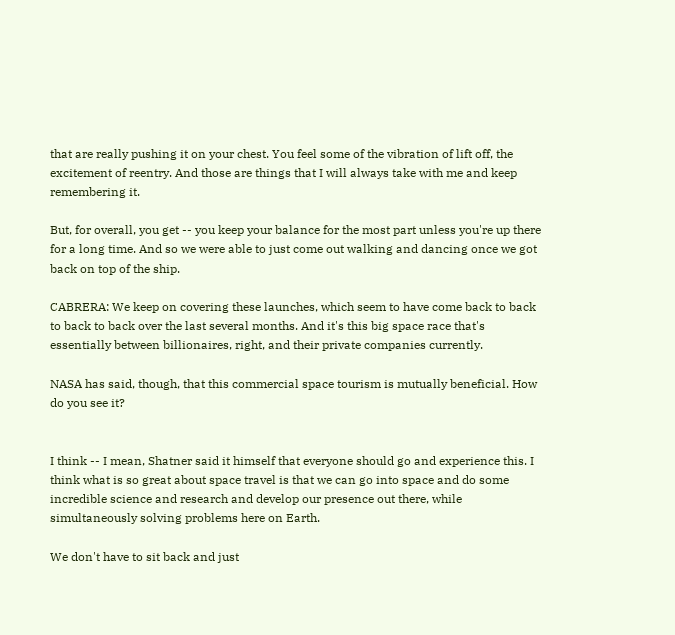that are really pushing it on your chest. You feel some of the vibration of lift off, the excitement of reentry. And those are things that I will always take with me and keep remembering it.

But, for overall, you get -- you keep your balance for the most part unless you're up there for a long time. And so we were able to just come out walking and dancing once we got back on top of the ship.

CABRERA: We keep on covering these launches, which seem to have come back to back to back to back over the last several months. And it's this big space race that's essentially between billionaires, right, and their private companies currently.

NASA has said, though, that this commercial space tourism is mutually beneficial. How do you see it?


I think -- I mean, Shatner said it himself that everyone should go and experience this. I think what is so great about space travel is that we can go into space and do some incredible science and research and develop our presence out there, while simultaneously solving problems here on Earth.

We don't have to sit back and just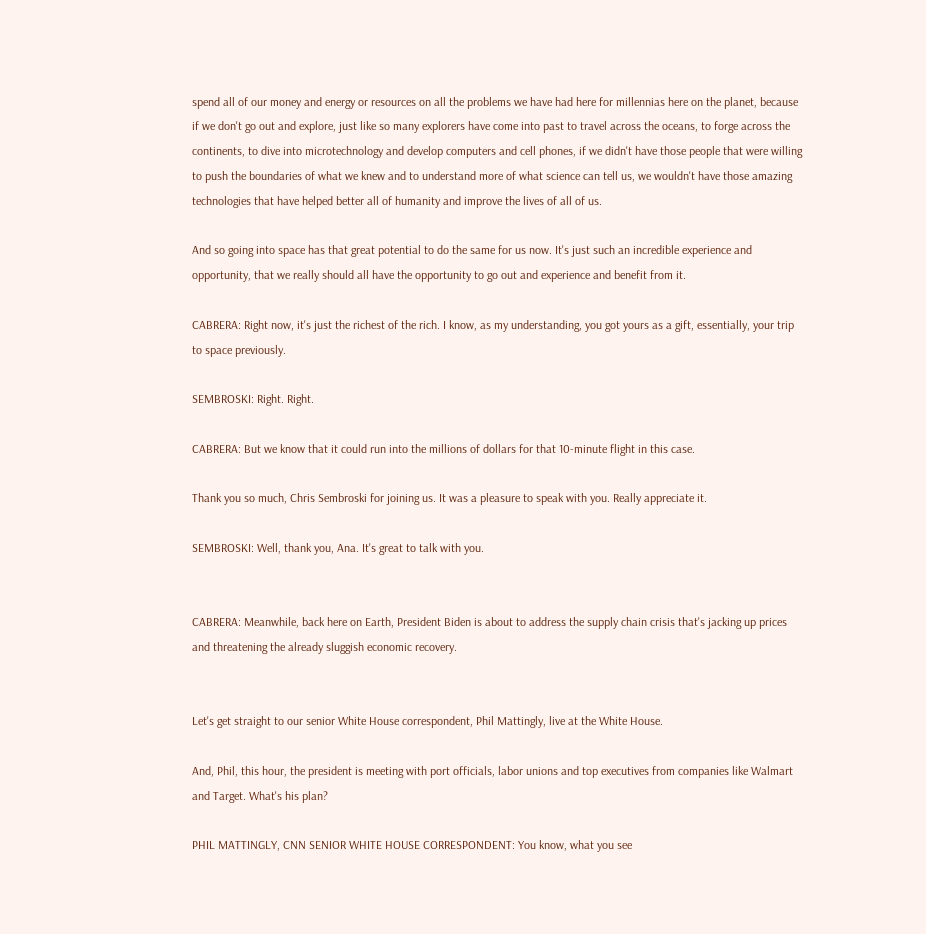spend all of our money and energy or resources on all the problems we have had here for millennias here on the planet, because if we don't go out and explore, just like so many explorers have come into past to travel across the oceans, to forge across the continents, to dive into microtechnology and develop computers and cell phones, if we didn't have those people that were willing to push the boundaries of what we knew and to understand more of what science can tell us, we wouldn't have those amazing technologies that have helped better all of humanity and improve the lives of all of us.

And so going into space has that great potential to do the same for us now. It's just such an incredible experience and opportunity, that we really should all have the opportunity to go out and experience and benefit from it.

CABRERA: Right now, it's just the richest of the rich. I know, as my understanding, you got yours as a gift, essentially, your trip to space previously.

SEMBROSKI: Right. Right.

CABRERA: But we know that it could run into the millions of dollars for that 10-minute flight in this case.

Thank you so much, Chris Sembroski for joining us. It was a pleasure to speak with you. Really appreciate it.

SEMBROSKI: Well, thank you, Ana. It's great to talk with you.


CABRERA: Meanwhile, back here on Earth, President Biden is about to address the supply chain crisis that's jacking up prices and threatening the already sluggish economic recovery.


Let's get straight to our senior White House correspondent, Phil Mattingly, live at the White House.

And, Phil, this hour, the president is meeting with port officials, labor unions and top executives from companies like Walmart and Target. What's his plan?

PHIL MATTINGLY, CNN SENIOR WHITE HOUSE CORRESPONDENT: You know, what you see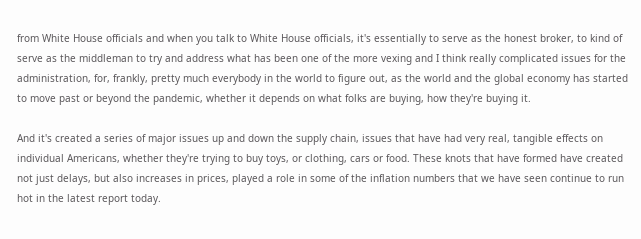from White House officials and when you talk to White House officials, it's essentially to serve as the honest broker, to kind of serve as the middleman to try and address what has been one of the more vexing and I think really complicated issues for the administration, for, frankly, pretty much everybody in the world to figure out, as the world and the global economy has started to move past or beyond the pandemic, whether it depends on what folks are buying, how they're buying it.

And it's created a series of major issues up and down the supply chain, issues that have had very real, tangible effects on individual Americans, whether they're trying to buy toys, or clothing, cars or food. These knots that have formed have created not just delays, but also increases in prices, played a role in some of the inflation numbers that we have seen continue to run hot in the latest report today.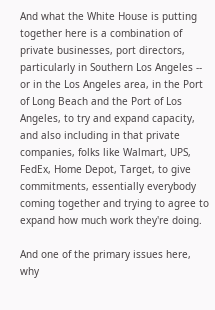And what the White House is putting together here is a combination of private businesses, port directors, particularly in Southern Los Angeles -- or in the Los Angeles area, in the Port of Long Beach and the Port of Los Angeles, to try and expand capacity, and also including in that private companies, folks like Walmart, UPS, FedEx, Home Depot, Target, to give commitments, essentially everybody coming together and trying to agree to expand how much work they're doing.

And one of the primary issues here, why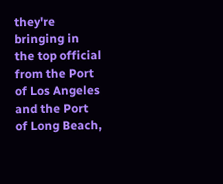they're bringing in the top official from the Port of Los Angeles and the Port of Long Beach,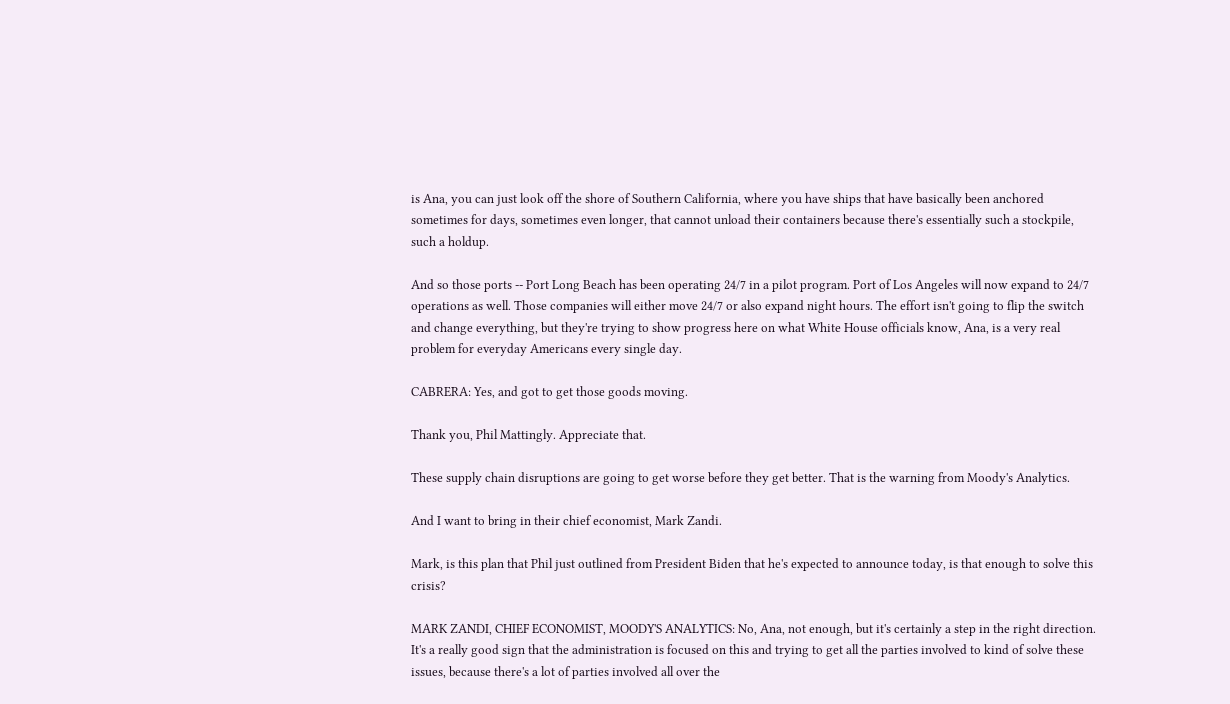is Ana, you can just look off the shore of Southern California, where you have ships that have basically been anchored sometimes for days, sometimes even longer, that cannot unload their containers because there's essentially such a stockpile, such a holdup.

And so those ports -- Port Long Beach has been operating 24/7 in a pilot program. Port of Los Angeles will now expand to 24/7 operations as well. Those companies will either move 24/7 or also expand night hours. The effort isn't going to flip the switch and change everything, but they're trying to show progress here on what White House officials know, Ana, is a very real problem for everyday Americans every single day.

CABRERA: Yes, and got to get those goods moving.

Thank you, Phil Mattingly. Appreciate that.

These supply chain disruptions are going to get worse before they get better. That is the warning from Moody's Analytics.

And I want to bring in their chief economist, Mark Zandi.

Mark, is this plan that Phil just outlined from President Biden that he's expected to announce today, is that enough to solve this crisis?

MARK ZANDI, CHIEF ECONOMIST, MOODY'S ANALYTICS: No, Ana, not enough, but it's certainly a step in the right direction. It's a really good sign that the administration is focused on this and trying to get all the parties involved to kind of solve these issues, because there's a lot of parties involved all over the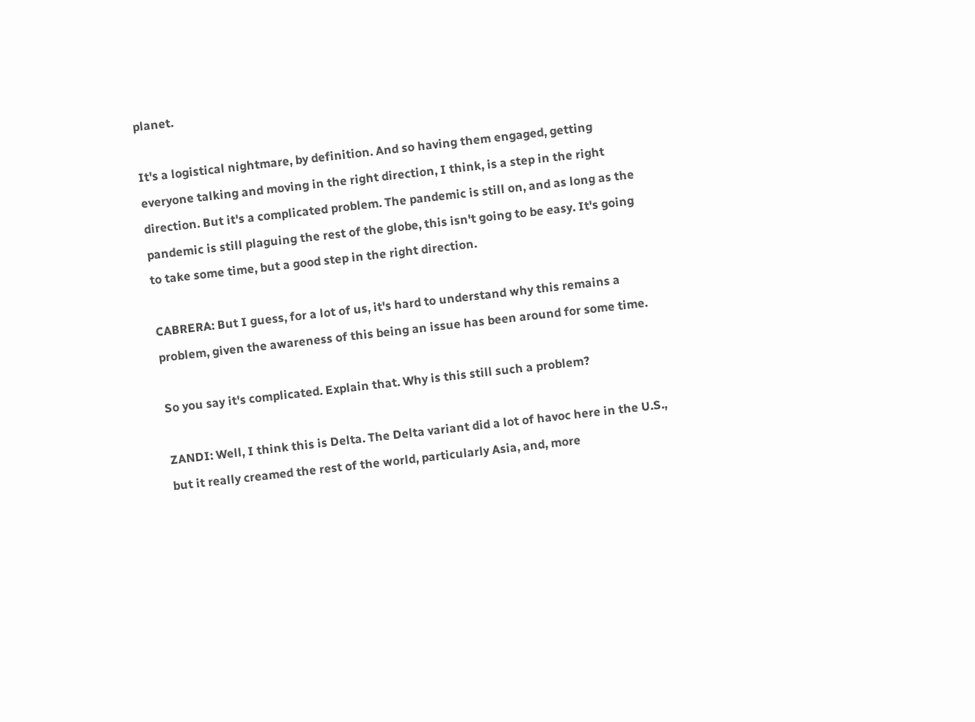planet.

It's a logistical nightmare, by definition. And so having them engaged, getting everyone talking and moving in the right direction, I think, is a step in the right direction. But it's a complicated problem. The pandemic is still on, and as long as the pandemic is still plaguing the rest of the globe, this isn't going to be easy. It's going to take some time, but a good step in the right direction.

CABRERA: But I guess, for a lot of us, it's hard to understand why this remains a problem, given the awareness of this being an issue has been around for some time.

So you say it's complicated. Explain that. Why is this still such a problem?

ZANDI: Well, I think this is Delta. The Delta variant did a lot of havoc here in the U.S., but it really creamed the rest of the world, particularly Asia, and, more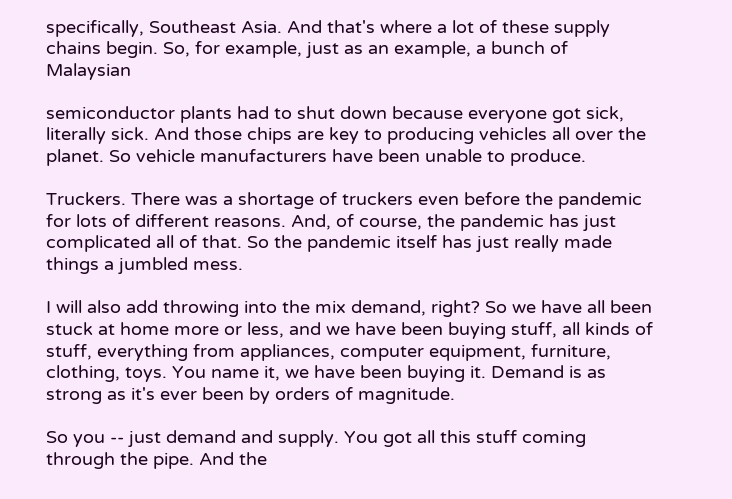specifically, Southeast Asia. And that's where a lot of these supply chains begin. So, for example, just as an example, a bunch of Malaysian

semiconductor plants had to shut down because everyone got sick, literally sick. And those chips are key to producing vehicles all over the planet. So vehicle manufacturers have been unable to produce.

Truckers. There was a shortage of truckers even before the pandemic for lots of different reasons. And, of course, the pandemic has just complicated all of that. So the pandemic itself has just really made things a jumbled mess.

I will also add throwing into the mix demand, right? So we have all been stuck at home more or less, and we have been buying stuff, all kinds of stuff, everything from appliances, computer equipment, furniture, clothing, toys. You name it, we have been buying it. Demand is as strong as it's ever been by orders of magnitude.

So you -- just demand and supply. You got all this stuff coming through the pipe. And the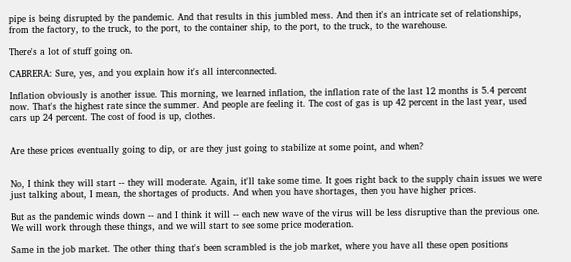pipe is being disrupted by the pandemic. And that results in this jumbled mess. And then it's an intricate set of relationships, from the factory, to the truck, to the port, to the container ship, to the port, to the truck, to the warehouse.

There's a lot of stuff going on.

CABRERA: Sure, yes, and you explain how it's all interconnected.

Inflation obviously is another issue. This morning, we learned inflation, the inflation rate of the last 12 months is 5.4 percent now. That's the highest rate since the summer. And people are feeling it. The cost of gas is up 42 percent in the last year, used cars up 24 percent. The cost of food is up, clothes.


Are these prices eventually going to dip, or are they just going to stabilize at some point, and when?


No, I think they will start -- they will moderate. Again, it'll take some time. It goes right back to the supply chain issues we were just talking about, I mean, the shortages of products. And when you have shortages, then you have higher prices.

But as the pandemic winds down -- and I think it will -- each new wave of the virus will be less disruptive than the previous one. We will work through these things, and we will start to see some price moderation.

Same in the job market. The other thing that's been scrambled is the job market, where you have all these open positions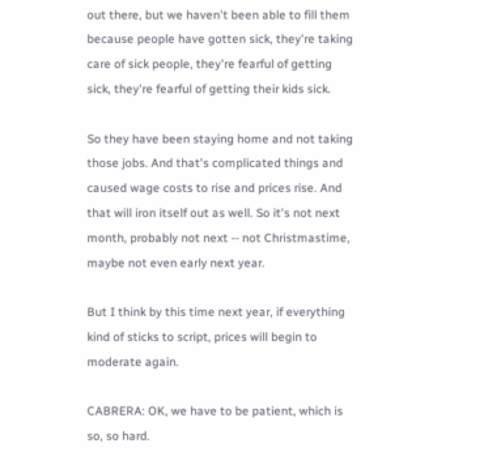out there, but we haven't been able to fill them because people have gotten sick, they're taking care of sick people, they're fearful of getting sick, they're fearful of getting their kids sick.

So they have been staying home and not taking those jobs. And that's complicated things and caused wage costs to rise and prices rise. And that will iron itself out as well. So it's not next month, probably not next -- not Christmastime, maybe not even early next year.

But I think by this time next year, if everything kind of sticks to script, prices will begin to moderate again.

CABRERA: OK, we have to be patient, which is so, so hard.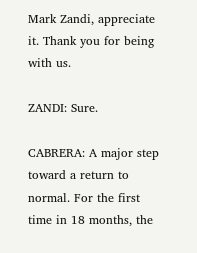Mark Zandi, appreciate it. Thank you for being with us.

ZANDI: Sure.

CABRERA: A major step toward a return to normal. For the first time in 18 months, the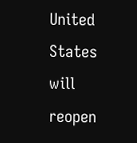United States will reopen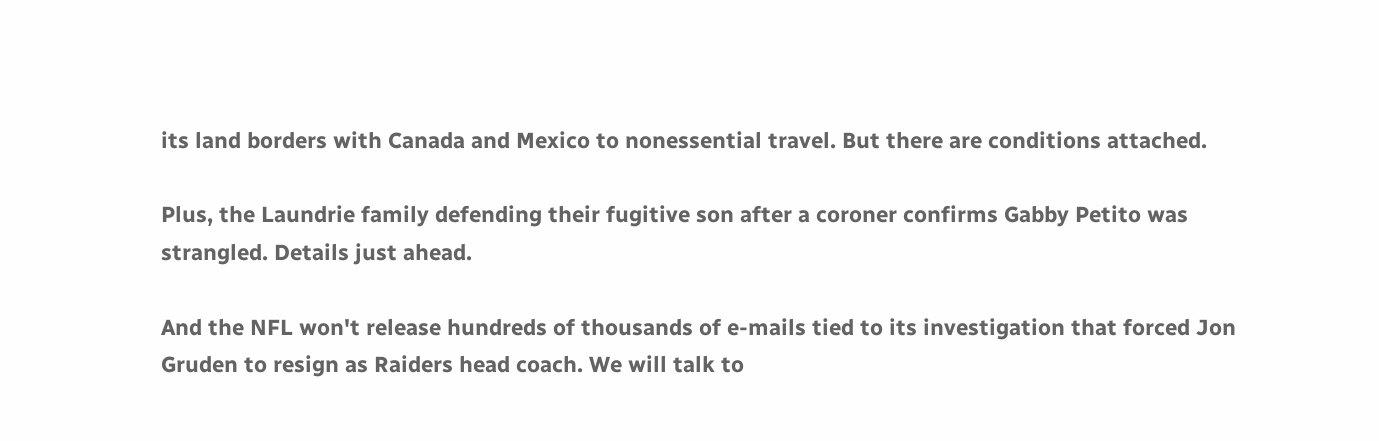its land borders with Canada and Mexico to nonessential travel. But there are conditions attached.

Plus, the Laundrie family defending their fugitive son after a coroner confirms Gabby Petito was strangled. Details just ahead.

And the NFL won't release hundreds of thousands of e-mails tied to its investigation that forced Jon Gruden to resign as Raiders head coach. We will talk to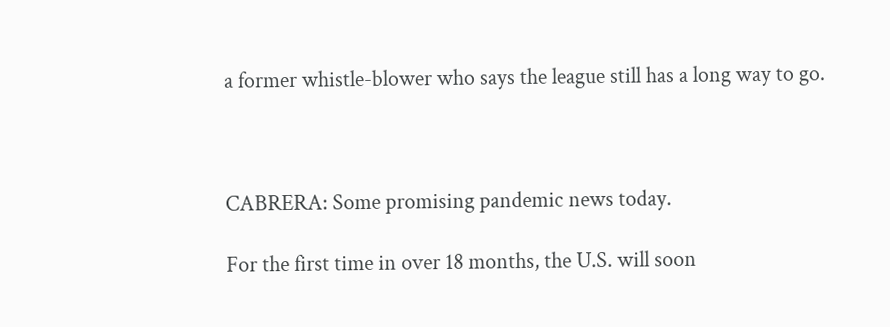a former whistle-blower who says the league still has a long way to go.



CABRERA: Some promising pandemic news today.

For the first time in over 18 months, the U.S. will soon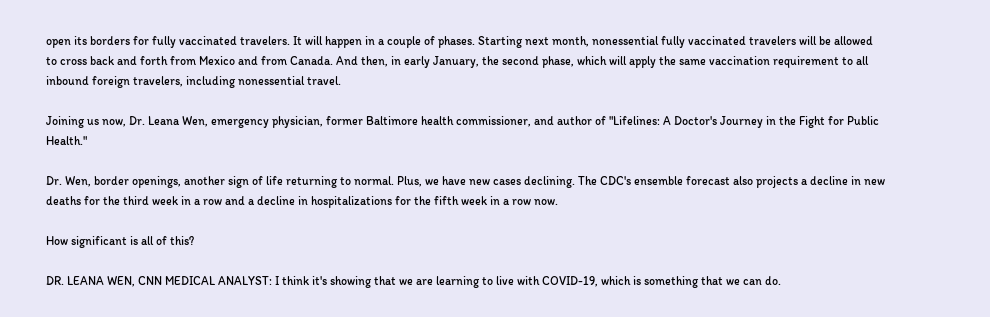open its borders for fully vaccinated travelers. It will happen in a couple of phases. Starting next month, nonessential fully vaccinated travelers will be allowed to cross back and forth from Mexico and from Canada. And then, in early January, the second phase, which will apply the same vaccination requirement to all inbound foreign travelers, including nonessential travel.

Joining us now, Dr. Leana Wen, emergency physician, former Baltimore health commissioner, and author of "Lifelines: A Doctor's Journey in the Fight for Public Health."

Dr. Wen, border openings, another sign of life returning to normal. Plus, we have new cases declining. The CDC's ensemble forecast also projects a decline in new deaths for the third week in a row and a decline in hospitalizations for the fifth week in a row now.

How significant is all of this?

DR. LEANA WEN, CNN MEDICAL ANALYST: I think it's showing that we are learning to live with COVID-19, which is something that we can do.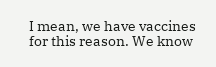I mean, we have vaccines for this reason. We know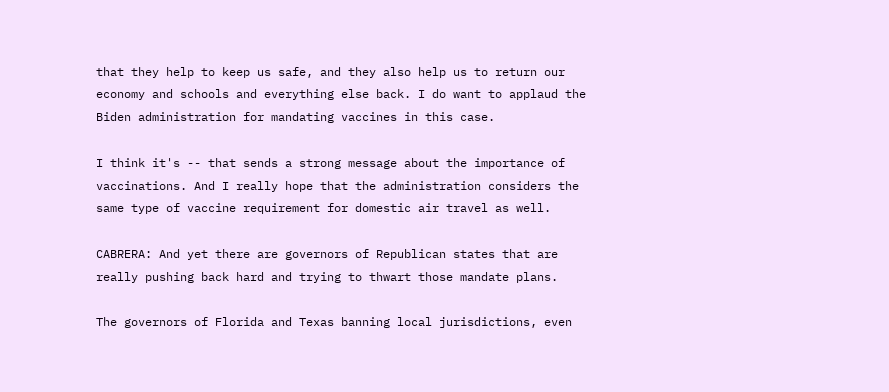that they help to keep us safe, and they also help us to return our economy and schools and everything else back. I do want to applaud the Biden administration for mandating vaccines in this case.

I think it's -- that sends a strong message about the importance of vaccinations. And I really hope that the administration considers the same type of vaccine requirement for domestic air travel as well.

CABRERA: And yet there are governors of Republican states that are really pushing back hard and trying to thwart those mandate plans.

The governors of Florida and Texas banning local jurisdictions, even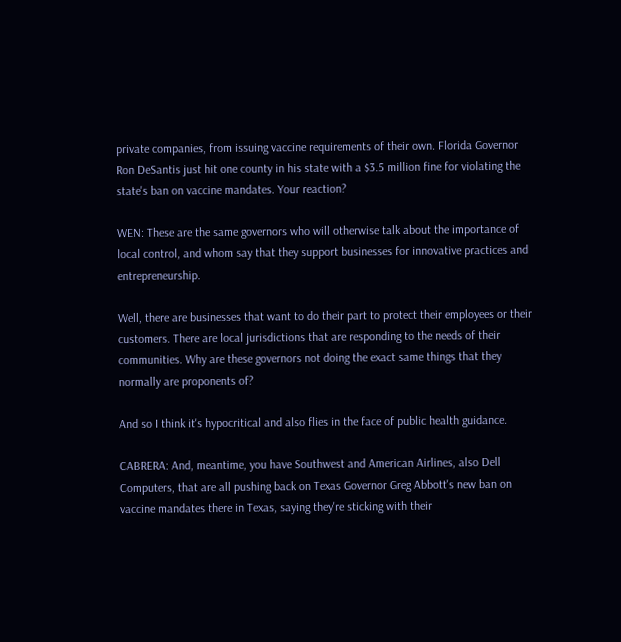private companies, from issuing vaccine requirements of their own. Florida Governor Ron DeSantis just hit one county in his state with a $3.5 million fine for violating the state's ban on vaccine mandates. Your reaction?

WEN: These are the same governors who will otherwise talk about the importance of local control, and whom say that they support businesses for innovative practices and entrepreneurship.

Well, there are businesses that want to do their part to protect their employees or their customers. There are local jurisdictions that are responding to the needs of their communities. Why are these governors not doing the exact same things that they normally are proponents of?

And so I think it's hypocritical and also flies in the face of public health guidance.

CABRERA: And, meantime, you have Southwest and American Airlines, also Dell Computers, that are all pushing back on Texas Governor Greg Abbott's new ban on vaccine mandates there in Texas, saying they're sticking with their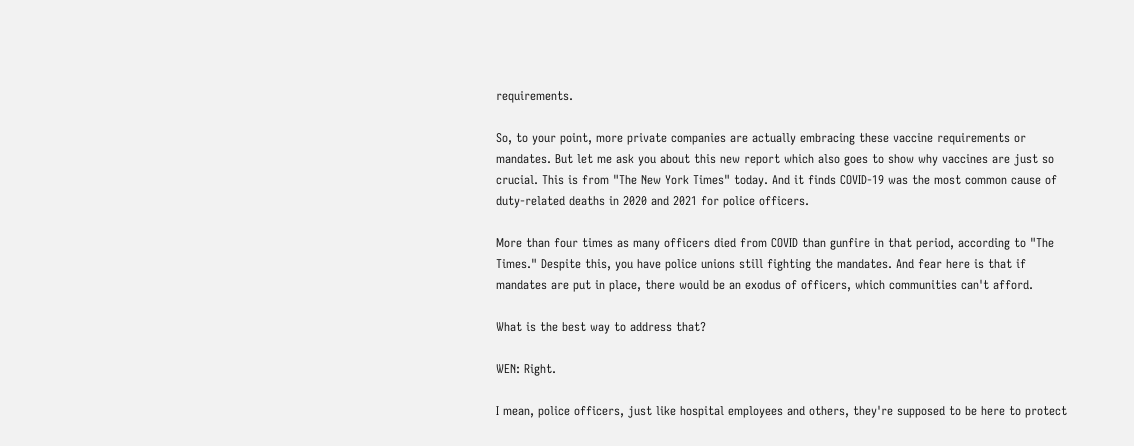requirements.

So, to your point, more private companies are actually embracing these vaccine requirements or mandates. But let me ask you about this new report which also goes to show why vaccines are just so crucial. This is from "The New York Times" today. And it finds COVID-19 was the most common cause of duty-related deaths in 2020 and 2021 for police officers.

More than four times as many officers died from COVID than gunfire in that period, according to "The Times." Despite this, you have police unions still fighting the mandates. And fear here is that if mandates are put in place, there would be an exodus of officers, which communities can't afford.

What is the best way to address that?

WEN: Right.

I mean, police officers, just like hospital employees and others, they're supposed to be here to protect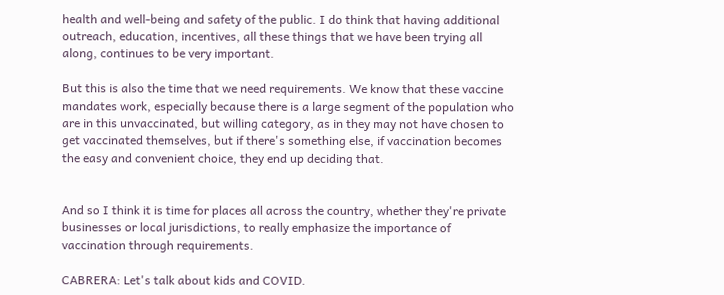health and well-being and safety of the public. I do think that having additional outreach, education, incentives, all these things that we have been trying all along, continues to be very important.

But this is also the time that we need requirements. We know that these vaccine mandates work, especially because there is a large segment of the population who are in this unvaccinated, but willing category, as in they may not have chosen to get vaccinated themselves, but if there's something else, if vaccination becomes the easy and convenient choice, they end up deciding that.


And so I think it is time for places all across the country, whether they're private businesses or local jurisdictions, to really emphasize the importance of vaccination through requirements.

CABRERA: Let's talk about kids and COVID.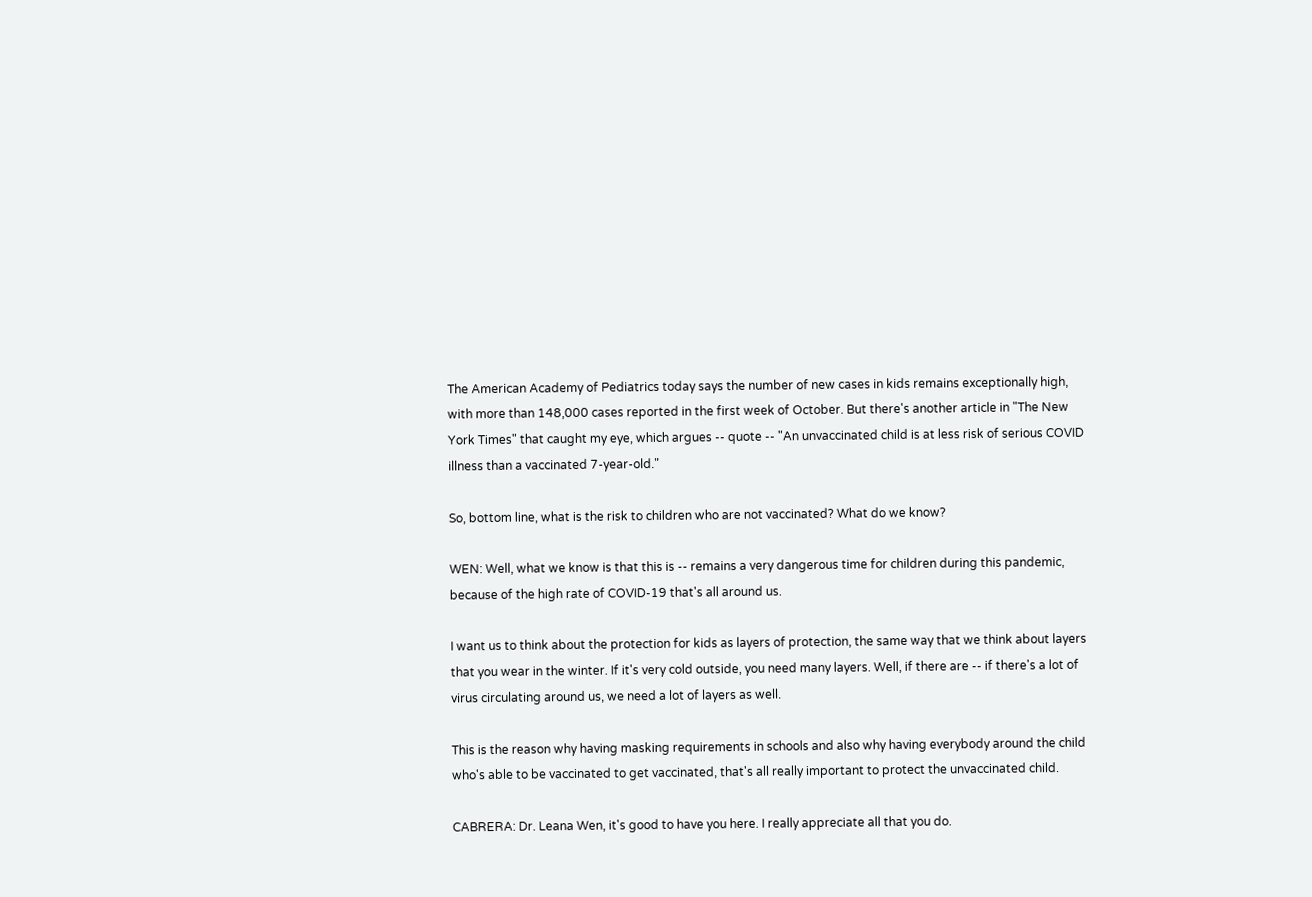The American Academy of Pediatrics today says the number of new cases in kids remains exceptionally high, with more than 148,000 cases reported in the first week of October. But there's another article in "The New York Times" that caught my eye, which argues -- quote -- "An unvaccinated child is at less risk of serious COVID illness than a vaccinated 7-year-old."

So, bottom line, what is the risk to children who are not vaccinated? What do we know?

WEN: Well, what we know is that this is -- remains a very dangerous time for children during this pandemic, because of the high rate of COVID-19 that's all around us.

I want us to think about the protection for kids as layers of protection, the same way that we think about layers that you wear in the winter. If it's very cold outside, you need many layers. Well, if there are -- if there's a lot of virus circulating around us, we need a lot of layers as well.

This is the reason why having masking requirements in schools and also why having everybody around the child who's able to be vaccinated to get vaccinated, that's all really important to protect the unvaccinated child.

CABRERA: Dr. Leana Wen, it's good to have you here. I really appreciate all that you do.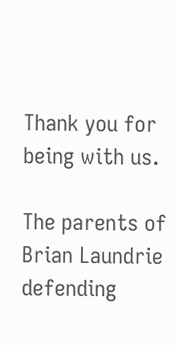Thank you for being with us.

The parents of Brian Laundrie defending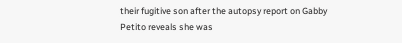their fugitive son after the autopsy report on Gabby Petito reveals she was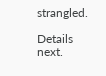strangled.

Details next.